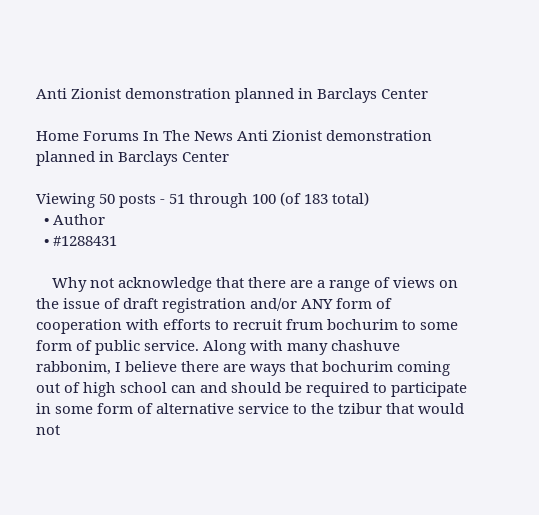Anti Zionist demonstration planned in Barclays Center

Home Forums In The News Anti Zionist demonstration planned in Barclays Center

Viewing 50 posts - 51 through 100 (of 183 total)
  • Author
  • #1288431

    Why not acknowledge that there are a range of views on the issue of draft registration and/or ANY form of cooperation with efforts to recruit frum bochurim to some form of public service. Along with many chashuve rabbonim, I believe there are ways that bochurim coming out of high school can and should be required to participate in some form of alternative service to the tzibur that would not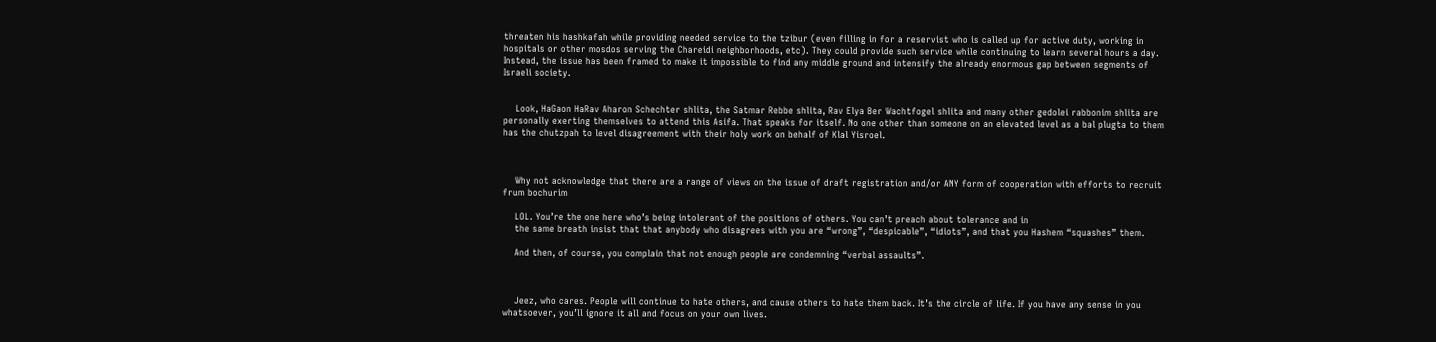threaten his hashkafah while providing needed service to the tzibur (even filling in for a reservist who is called up for active duty, working in hospitals or other mosdos serving the Chareidi neighborhoods, etc). They could provide such service while continuing to learn several hours a day. Instead, the issue has been framed to make it impossible to find any middle ground and intensify the already enormous gap between segments of Israeli society.


    Look, HaGaon HaRav Aharon Schechter shlita, the Satmar Rebbe shlita, Rav Elya Ber Wachtfogel shlita and many other gedolei rabbonim shlita are personally exerting themselves to attend this Asifa. That speaks for itself. No one other than someone on an elevated level as a bal plugta to them has the chutzpah to level disagreement with their holy work on behalf of Klal Yisroel.



    Why not acknowledge that there are a range of views on the issue of draft registration and/or ANY form of cooperation with efforts to recruit frum bochurim

    LOL. You’re the one here who’s being intolerant of the positions of others. You can’t preach about tolerance and in
    the same breath insist that that anybody who disagrees with you are “wrong”, “despicable”, “idiots”, and that you Hashem “squashes” them.

    And then, of course, you complain that not enough people are condemning “verbal assaults”.



    Jeez, who cares. People will continue to hate others, and cause others to hate them back. It’s the circle of life. If you have any sense in you whatsoever, you’ll ignore it all and focus on your own lives.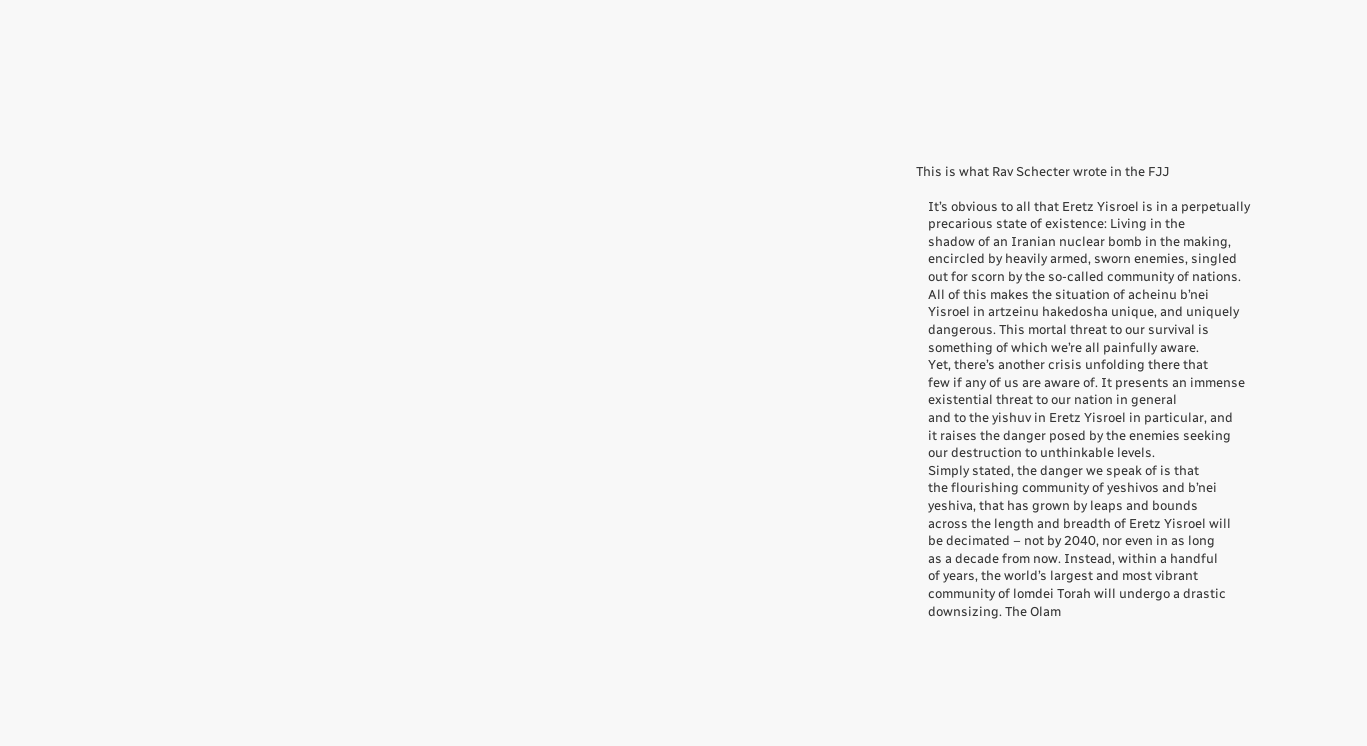This is what Rav Schecter wrote in the FJJ

    It’s obvious to all that Eretz Yisroel is in a perpetually
    precarious state of existence: Living in the
    shadow of an Iranian nuclear bomb in the making,
    encircled by heavily armed, sworn enemies, singled
    out for scorn by the so-called community of nations.
    All of this makes the situation of acheinu b’nei
    Yisroel in artzeinu hakedosha unique, and uniquely
    dangerous. This mortal threat to our survival is
    something of which we’re all painfully aware.
    Yet, there’s another crisis unfolding there that
    few if any of us are aware of. It presents an immense
    existential threat to our nation in general
    and to the yishuv in Eretz Yisroel in particular, and
    it raises the danger posed by the enemies seeking
    our destruction to unthinkable levels.
    Simply stated, the danger we speak of is that
    the flourishing community of yeshivos and b’nei
    yeshiva, that has grown by leaps and bounds
    across the length and breadth of Eretz Yisroel will
    be decimated – not by 2040, nor even in as long
    as a decade from now. Instead, within a handful
    of years, the world’s largest and most vibrant
    community of lomdei Torah will undergo a drastic
    downsizing. The Olam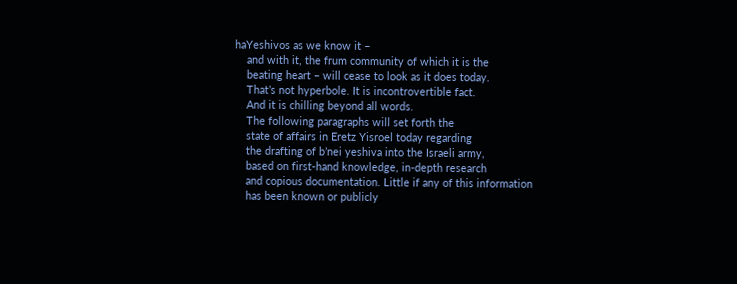haYeshivos as we know it –
    and with it, the frum community of which it is the
    beating heart – will cease to look as it does today.
    That’s not hyperbole. It is incontrovertible fact.
    And it is chilling beyond all words.
    The following paragraphs will set forth the
    state of affairs in Eretz Yisroel today regarding
    the drafting of b’nei yeshiva into the Israeli army,
    based on first-hand knowledge, in-depth research
    and copious documentation. Little if any of this information
    has been known or publicly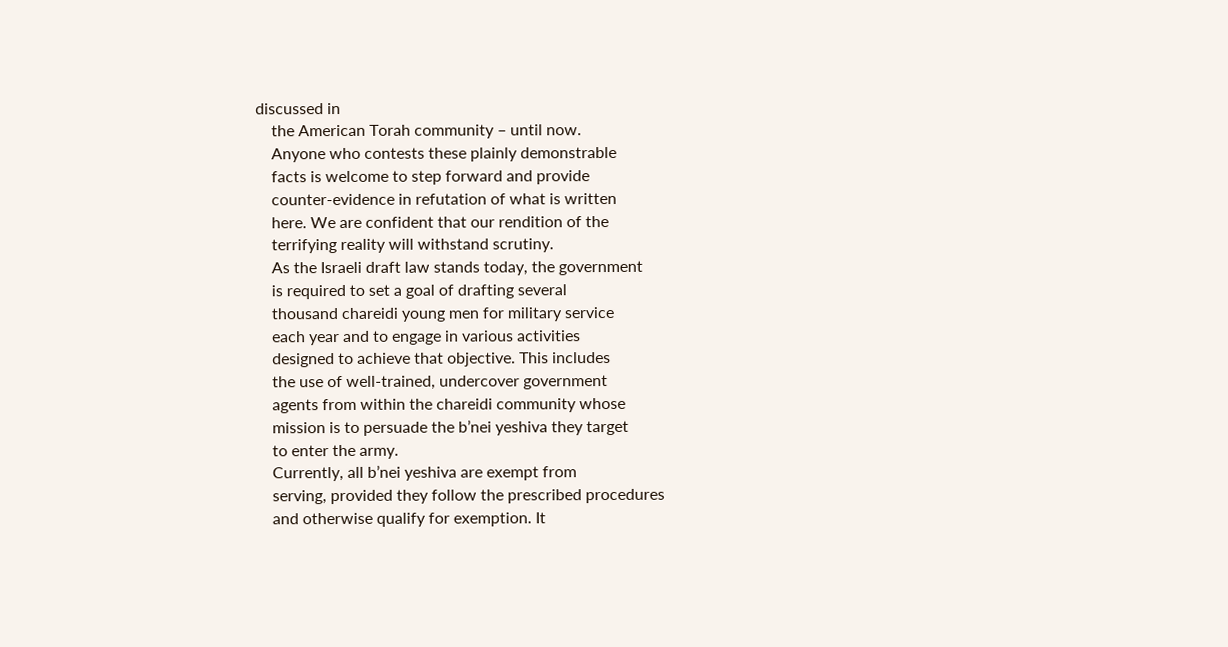discussed in
    the American Torah community – until now.
    Anyone who contests these plainly demonstrable
    facts is welcome to step forward and provide
    counter-evidence in refutation of what is written
    here. We are confident that our rendition of the
    terrifying reality will withstand scrutiny.
    As the Israeli draft law stands today, the government
    is required to set a goal of drafting several
    thousand chareidi young men for military service
    each year and to engage in various activities
    designed to achieve that objective. This includes
    the use of well-trained, undercover government
    agents from within the chareidi community whose
    mission is to persuade the b’nei yeshiva they target
    to enter the army.
    Currently, all b’nei yeshiva are exempt from
    serving, provided they follow the prescribed procedures
    and otherwise qualify for exemption. It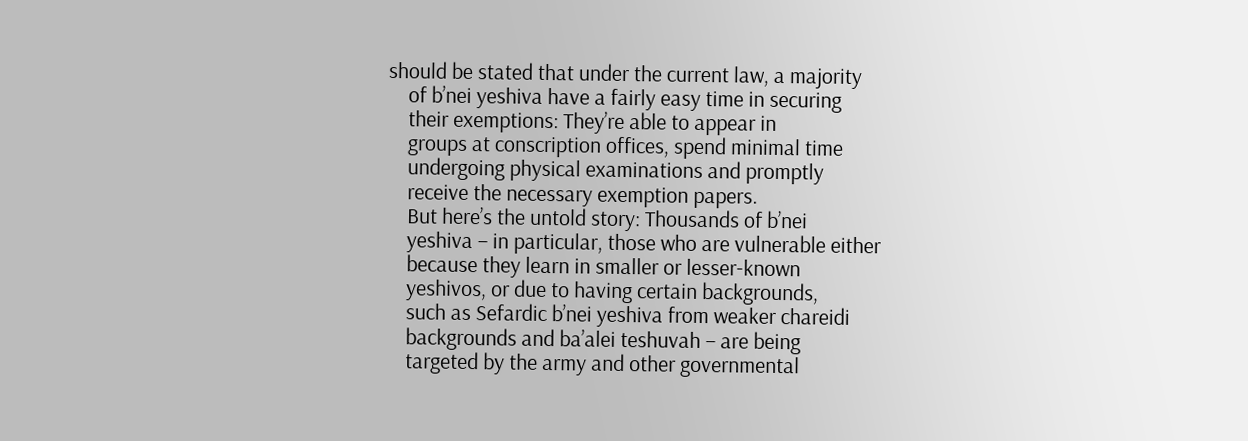should be stated that under the current law, a majority
    of b’nei yeshiva have a fairly easy time in securing
    their exemptions: They’re able to appear in
    groups at conscription offices, spend minimal time
    undergoing physical examinations and promptly
    receive the necessary exemption papers.
    But here’s the untold story: Thousands of b’nei
    yeshiva – in particular, those who are vulnerable either
    because they learn in smaller or lesser-known
    yeshivos, or due to having certain backgrounds,
    such as Sefardic b’nei yeshiva from weaker chareidi
    backgrounds and ba’alei teshuvah – are being
    targeted by the army and other governmental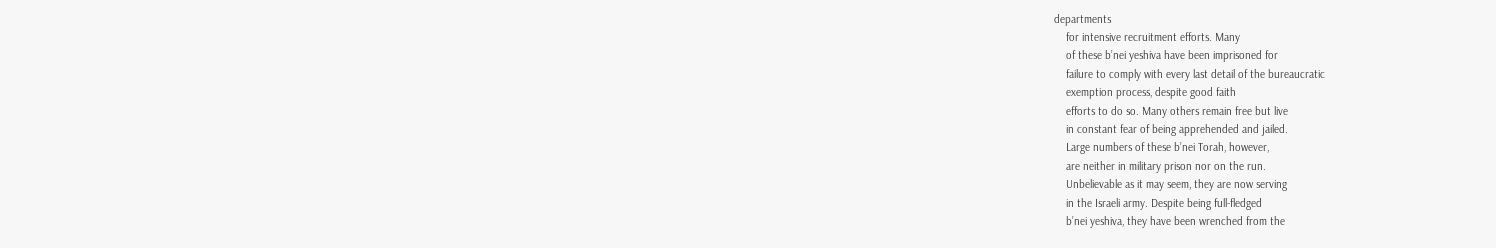departments
    for intensive recruitment efforts. Many
    of these b’nei yeshiva have been imprisoned for
    failure to comply with every last detail of the bureaucratic
    exemption process, despite good faith
    efforts to do so. Many others remain free but live
    in constant fear of being apprehended and jailed.
    Large numbers of these b’nei Torah, however,
    are neither in military prison nor on the run.
    Unbelievable as it may seem, they are now serving
    in the Israeli army. Despite being full-fledged
    b’nei yeshiva, they have been wrenched from the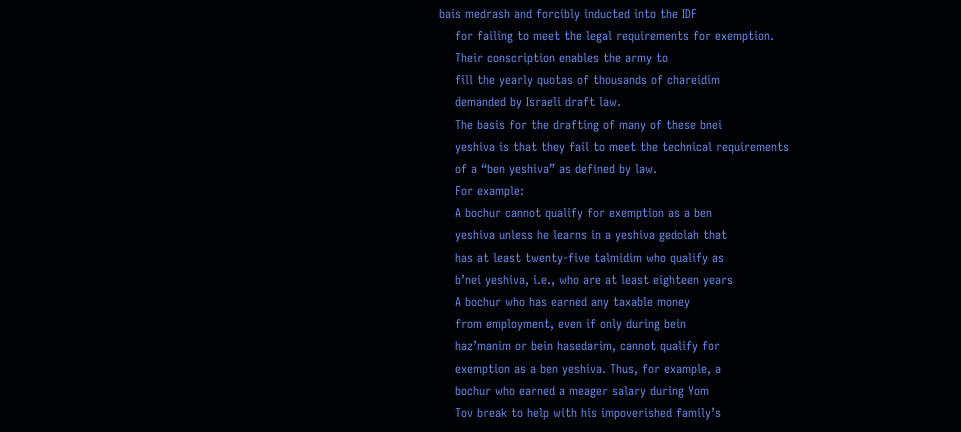bais medrash and forcibly inducted into the IDF
    for failing to meet the legal requirements for exemption.
    Their conscription enables the army to
    fill the yearly quotas of thousands of chareidim
    demanded by Israeli draft law.
    The basis for the drafting of many of these bnei
    yeshiva is that they fail to meet the technical requirements
    of a “ben yeshiva” as defined by law.
    For example:
    A bochur cannot qualify for exemption as a ben
    yeshiva unless he learns in a yeshiva gedolah that
    has at least twenty-five talmidim who qualify as
    b’nei yeshiva, i.e., who are at least eighteen years
    A bochur who has earned any taxable money
    from employment, even if only during bein
    haz’manim or bein hasedarim, cannot qualify for
    exemption as a ben yeshiva. Thus, for example, a
    bochur who earned a meager salary during Yom
    Tov break to help with his impoverished family’s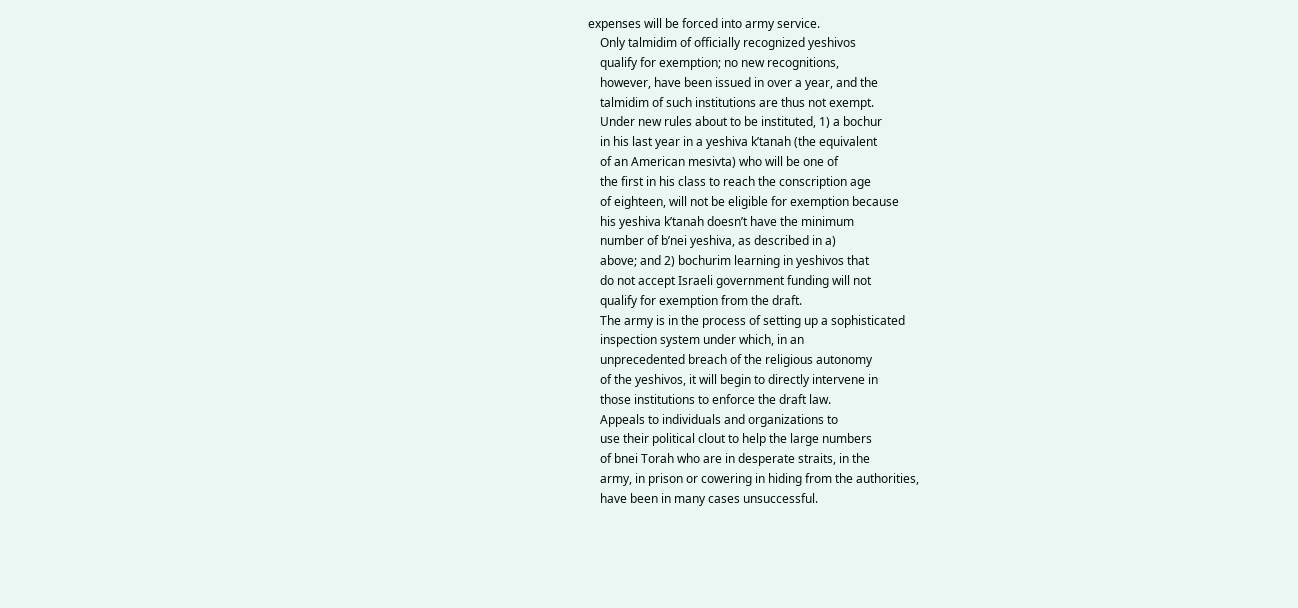expenses will be forced into army service.
    Only talmidim of officially recognized yeshivos
    qualify for exemption; no new recognitions,
    however, have been issued in over a year, and the
    talmidim of such institutions are thus not exempt.
    Under new rules about to be instituted, 1) a bochur
    in his last year in a yeshiva k’tanah (the equivalent
    of an American mesivta) who will be one of
    the first in his class to reach the conscription age
    of eighteen, will not be eligible for exemption because
    his yeshiva k’tanah doesn’t have the minimum
    number of b’nei yeshiva, as described in a)
    above; and 2) bochurim learning in yeshivos that
    do not accept Israeli government funding will not
    qualify for exemption from the draft.
    The army is in the process of setting up a sophisticated
    inspection system under which, in an
    unprecedented breach of the religious autonomy
    of the yeshivos, it will begin to directly intervene in
    those institutions to enforce the draft law.
    Appeals to individuals and organizations to
    use their political clout to help the large numbers
    of bnei Torah who are in desperate straits, in the
    army, in prison or cowering in hiding from the authorities,
    have been in many cases unsuccessful.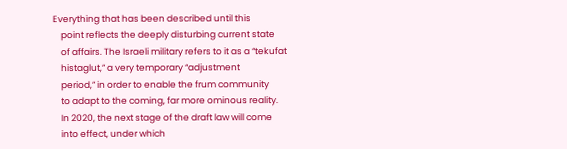Everything that has been described until this
    point reflects the deeply disturbing current state
    of affairs. The Israeli military refers to it as a “tekufat
    histaglut,” a very temporary “adjustment
    period,” in order to enable the frum community
    to adapt to the coming, far more ominous reality.
    In 2020, the next stage of the draft law will come
    into effect, under which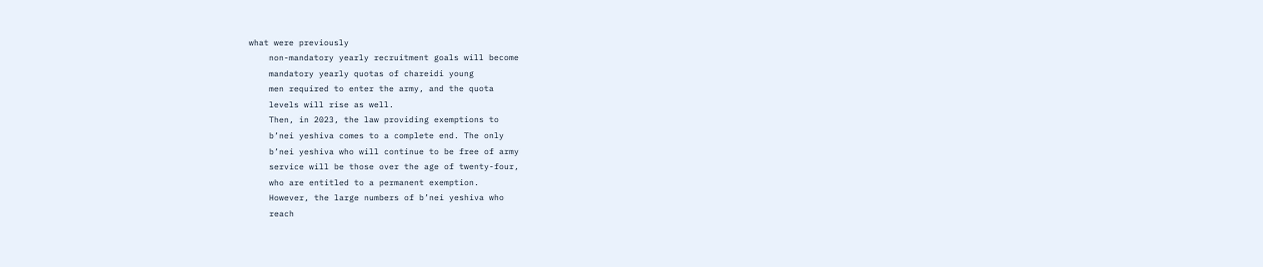what were previously
    non-mandatory yearly recruitment goals will become
    mandatory yearly quotas of chareidi young
    men required to enter the army, and the quota
    levels will rise as well.
    Then, in 2023, the law providing exemptions to
    b’nei yeshiva comes to a complete end. The only
    b’nei yeshiva who will continue to be free of army
    service will be those over the age of twenty-four,
    who are entitled to a permanent exemption.
    However, the large numbers of b’nei yeshiva who
    reach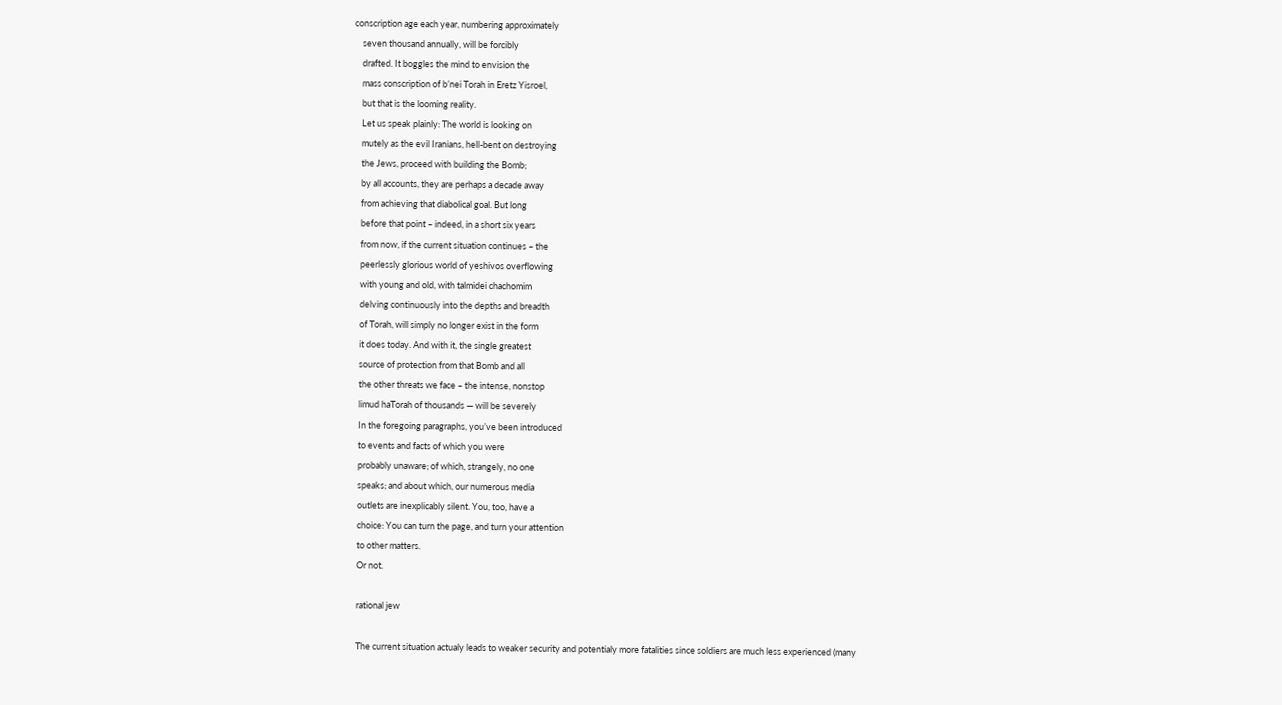conscription age each year, numbering approximately
    seven thousand annually, will be forcibly
    drafted. It boggles the mind to envision the
    mass conscription of b’nei Torah in Eretz Yisroel,
    but that is the looming reality.
    Let us speak plainly: The world is looking on
    mutely as the evil Iranians, hell-bent on destroying
    the Jews, proceed with building the Bomb;
    by all accounts, they are perhaps a decade away
    from achieving that diabolical goal. But long
    before that point – indeed, in a short six years
    from now, if the current situation continues – the
    peerlessly glorious world of yeshivos overflowing
    with young and old, with talmidei chachomim
    delving continuously into the depths and breadth
    of Torah, will simply no longer exist in the form
    it does today. And with it, the single greatest
    source of protection from that Bomb and all
    the other threats we face – the intense, nonstop
    limud haTorah of thousands — will be severely
    In the foregoing paragraphs, you’ve been introduced
    to events and facts of which you were
    probably unaware; of which, strangely, no one
    speaks; and about which, our numerous media
    outlets are inexplicably silent. You, too, have a
    choice: You can turn the page, and turn your attention
    to other matters.
    Or not.

    rational jew

    The current situation actualy leads to weaker security and potentialy more fatalities since soldiers are much less experienced (many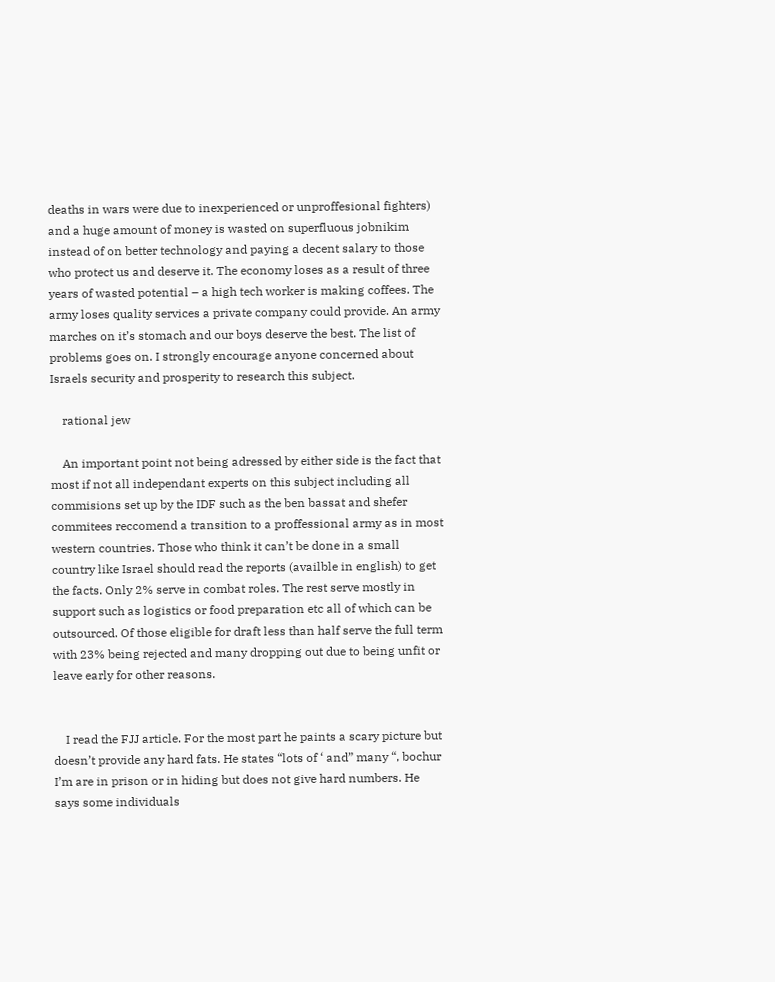deaths in wars were due to inexperienced or unproffesional fighters) and a huge amount of money is wasted on superfluous jobnikim instead of on better technology and paying a decent salary to those who protect us and deserve it. The economy loses as a result of three years of wasted potential – a high tech worker is making coffees. The army loses quality services a private company could provide. An army marches on it’s stomach and our boys deserve the best. The list of problems goes on. I strongly encourage anyone concerned about Israels security and prosperity to research this subject.

    rational jew

    An important point not being adressed by either side is the fact that most if not all independant experts on this subject including all commisions set up by the IDF such as the ben bassat and shefer commitees reccomend a transition to a proffessional army as in most western countries. Those who think it can’t be done in a small country like Israel should read the reports (availble in english) to get the facts. Only 2% serve in combat roles. The rest serve mostly in support such as logistics or food preparation etc all of which can be outsourced. Of those eligible for draft less than half serve the full term with 23% being rejected and many dropping out due to being unfit or leave early for other reasons.


    I read the FJJ article. For the most part he paints a scary picture but doesn’t provide any hard fats. He states “lots of ‘ and” many “, bochur I’m are in prison or in hiding but does not give hard numbers. He says some individuals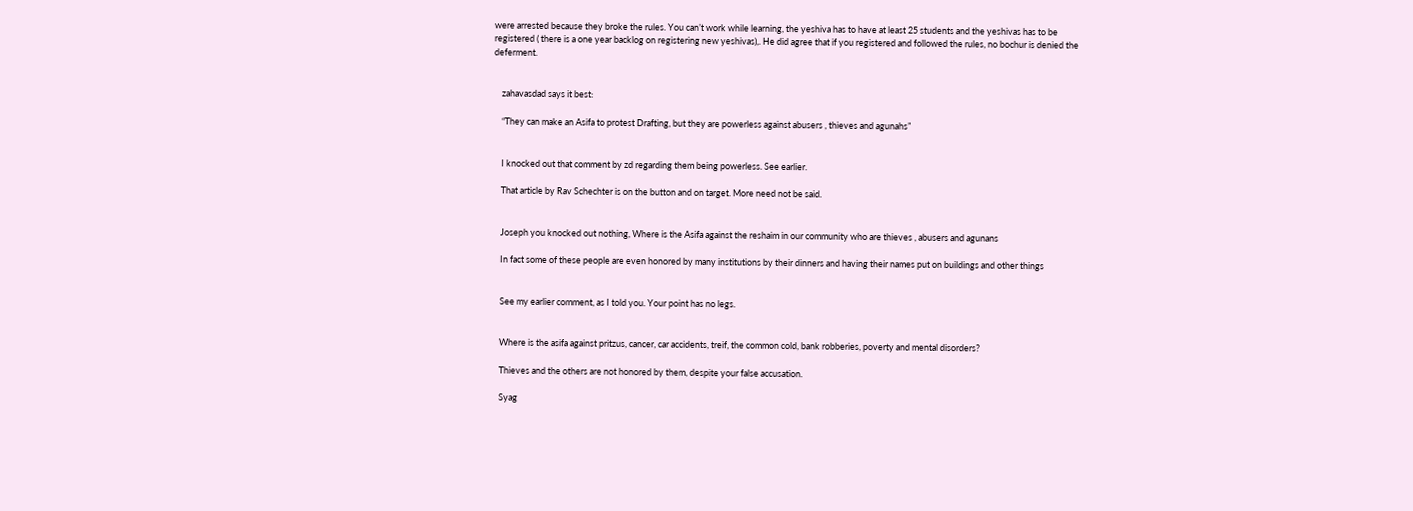were arrested because they broke the rules. You can’t work while learning, the yeshiva has to have at least 25 students and the yeshivas has to be registered ( there is a one year backlog on registering new yeshivas),. He did agree that if you registered and followed the rules, no bochur is denied the deferment.


    zahavasdad says it best:

    “They can make an Asifa to protest Drafting, but they are powerless against abusers , thieves and agunahs”


    I knocked out that comment by zd regarding them being powerless. See earlier.

    That article by Rav Schechter is on the button and on target. More need not be said.


    Joseph you knocked out nothing, Where is the Asifa against the reshaim in our community who are thieves , abusers and agunans

    In fact some of these people are even honored by many institutions by their dinners and having their names put on buildings and other things


    See my earlier comment, as I told you. Your point has no legs.


    Where is the asifa against pritzus, cancer, car accidents, treif, the common cold, bank robberies, poverty and mental disorders?

    Thieves and the others are not honored by them, despite your false accusation.

    Syag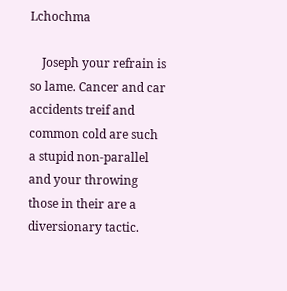Lchochma

    Joseph your refrain is so lame. Cancer and car accidents treif and common cold are such a stupid non-parallel and your throwing those in their are a diversionary tactic.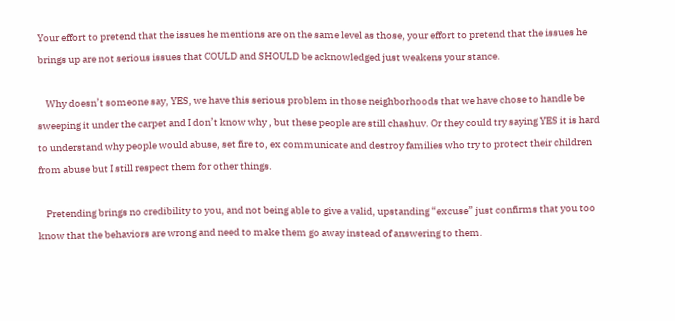Your effort to pretend that the issues he mentions are on the same level as those, your effort to pretend that the issues he brings up are not serious issues that COULD and SHOULD be acknowledged just weakens your stance.

    Why doesn’t someone say, YES, we have this serious problem in those neighborhoods that we have chose to handle be sweeping it under the carpet and I don’t know why , but these people are still chashuv. Or they could try saying YES it is hard to understand why people would abuse, set fire to, ex communicate and destroy families who try to protect their children from abuse but I still respect them for other things.

    Pretending brings no credibility to you, and not being able to give a valid, upstanding “excuse” just confirms that you too know that the behaviors are wrong and need to make them go away instead of answering to them.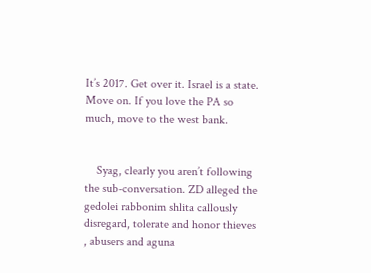It’s 2017. Get over it. Israel is a state. Move on. If you love the PA so much, move to the west bank.


    Syag, clearly you aren’t following the sub-conversation. ZD alleged the gedolei rabbonim shlita callously disregard, tolerate and honor thieves , abusers and aguna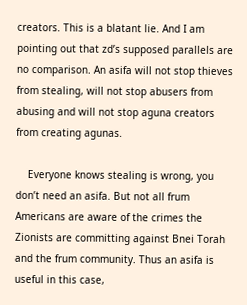creators. This is a blatant lie. And I am pointing out that zd’s supposed parallels are no comparison. An asifa will not stop thieves from stealing, will not stop abusers from abusing and will not stop aguna creators from creating agunas.

    Everyone knows stealing is wrong, you don’t need an asifa. But not all frum Americans are aware of the crimes the Zionists are committing against Bnei Torah and the frum community. Thus an asifa is useful in this case,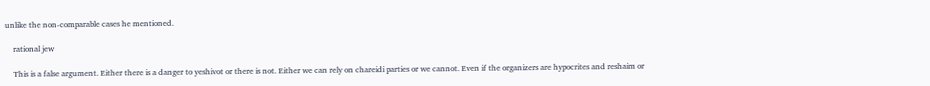unlike the non-comparable cases he mentioned.

    rational jew

    This is a false argument. Either there is a danger to yeshivot or there is not. Either we can rely on chareidi parties or we cannot. Even if the organizers are hypocrites and reshaim or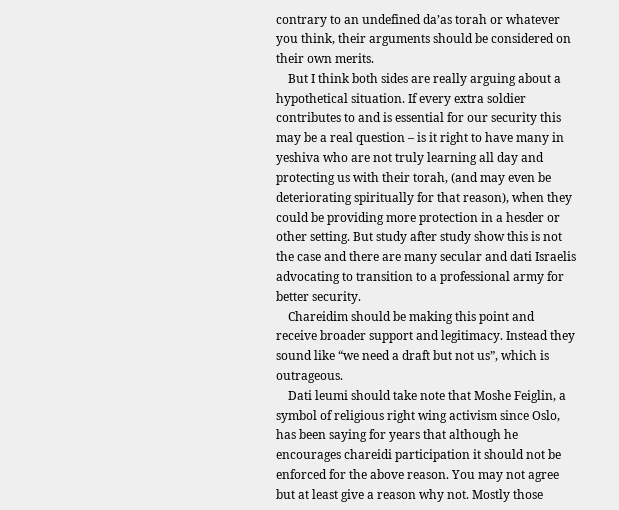contrary to an undefined da’as torah or whatever you think, their arguments should be considered on their own merits.
    But I think both sides are really arguing about a hypothetical situation. If every extra soldier contributes to and is essential for our security this may be a real question – is it right to have many in yeshiva who are not truly learning all day and protecting us with their torah, (and may even be deteriorating spiritually for that reason), when they could be providing more protection in a hesder or other setting. But study after study show this is not the case and there are many secular and dati Israelis advocating to transition to a professional army for better security.
    Chareidim should be making this point and receive broader support and legitimacy. Instead they sound like “we need a draft but not us”, which is outrageous.
    Dati leumi should take note that Moshe Feiglin, a symbol of religious right wing activism since Oslo, has been saying for years that although he encourages chareidi participation it should not be enforced for the above reason. You may not agree but at least give a reason why not. Mostly those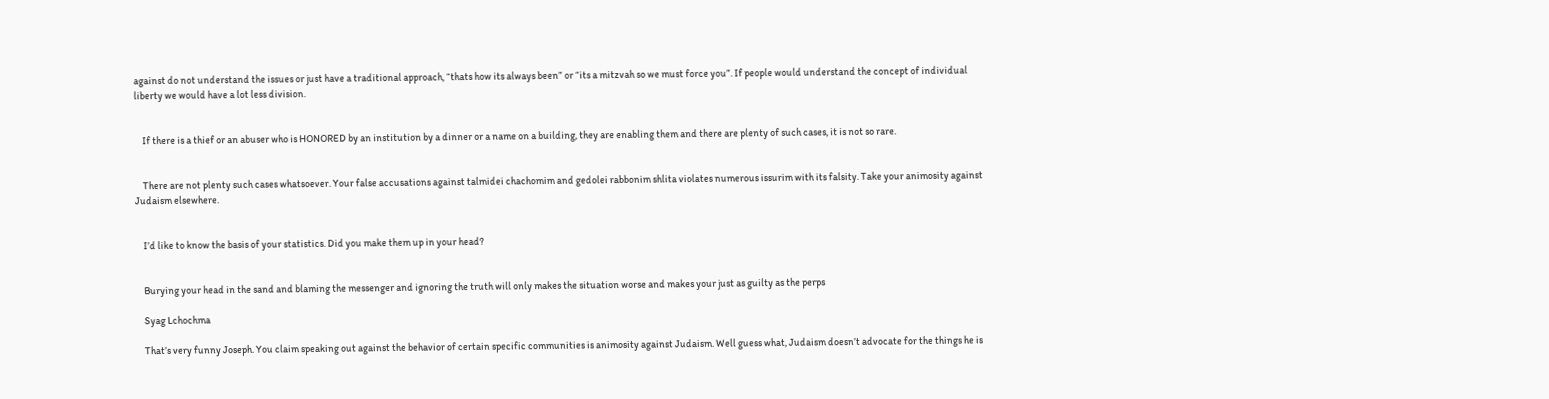against do not understand the issues or just have a traditional approach, “thats how its always been” or “its a mitzvah so we must force you”. If people would understand the concept of individual liberty we would have a lot less division.


    If there is a thief or an abuser who is HONORED by an institution by a dinner or a name on a building, they are enabling them and there are plenty of such cases, it is not so rare.


    There are not plenty such cases whatsoever. Your false accusations against talmidei chachomim and gedolei rabbonim shlita violates numerous issurim with its falsity. Take your animosity against Judaism elsewhere.


    I’d like to know the basis of your statistics. Did you make them up in your head?


    Burying your head in the sand and blaming the messenger and ignoring the truth will only makes the situation worse and makes your just as guilty as the perps

    Syag Lchochma

    That’s very funny Joseph. You claim speaking out against the behavior of certain specific communities is animosity against Judaism. Well guess what, Judaism doesn’t advocate for the things he is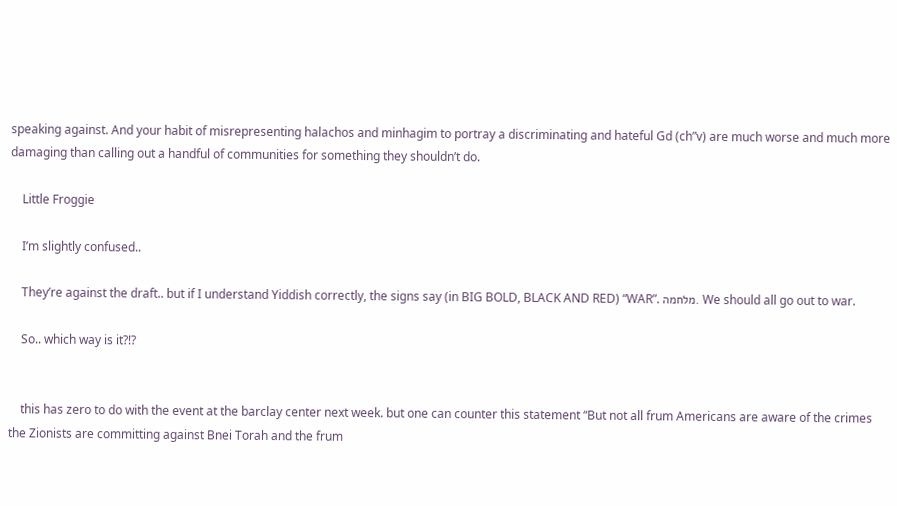speaking against. And your habit of misrepresenting halachos and minhagim to portray a discriminating and hateful Gd (ch”v) are much worse and much more damaging than calling out a handful of communities for something they shouldn’t do.

    Little Froggie

    I’m slightly confused..

    They’re against the draft.. but if I understand Yiddish correctly, the signs say (in BIG BOLD, BLACK AND RED) “WAR”. מלחמה. We should all go out to war.

    So.. which way is it?!?


    this has zero to do with the event at the barclay center next week. but one can counter this statement “But not all frum Americans are aware of the crimes the Zionists are committing against Bnei Torah and the frum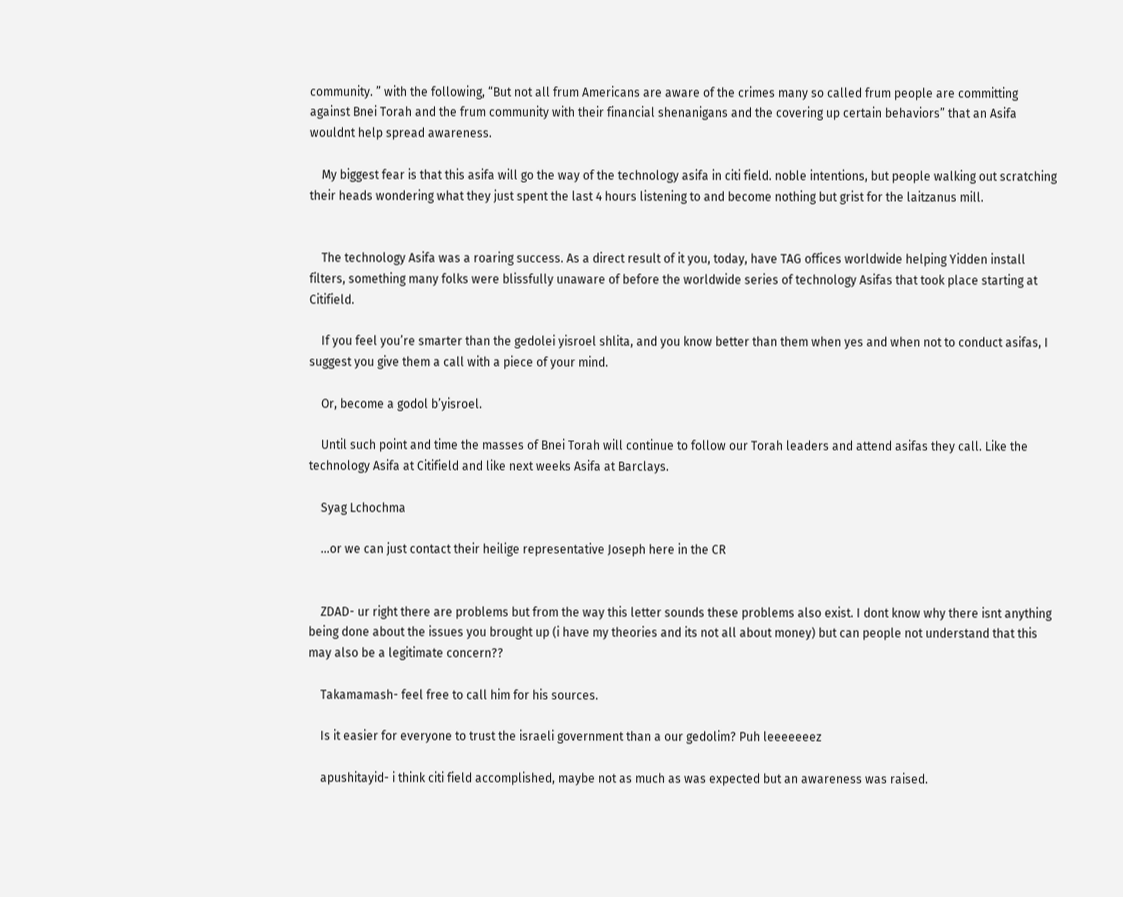community. ” with the following, “But not all frum Americans are aware of the crimes many so called frum people are committing against Bnei Torah and the frum community with their financial shenanigans and the covering up certain behaviors” that an Asifa wouldnt help spread awareness.

    My biggest fear is that this asifa will go the way of the technology asifa in citi field. noble intentions, but people walking out scratching their heads wondering what they just spent the last 4 hours listening to and become nothing but grist for the laitzanus mill.


    The technology Asifa was a roaring success. As a direct result of it you, today, have TAG offices worldwide helping Yidden install filters, something many folks were blissfully unaware of before the worldwide series of technology Asifas that took place starting at Citifield.

    If you feel you’re smarter than the gedolei yisroel shlita, and you know better than them when yes and when not to conduct asifas, I suggest you give them a call with a piece of your mind.

    Or, become a godol b’yisroel.

    Until such point and time the masses of Bnei Torah will continue to follow our Torah leaders and attend asifas they call. Like the technology Asifa at Citifield and like next weeks Asifa at Barclays.

    Syag Lchochma

    …or we can just contact their heilige representative Joseph here in the CR


    ZDAD- ur right there are problems but from the way this letter sounds these problems also exist. I dont know why there isnt anything being done about the issues you brought up (i have my theories and its not all about money) but can people not understand that this may also be a legitimate concern??

    Takamamash- feel free to call him for his sources.

    Is it easier for everyone to trust the israeli government than a our gedolim? Puh leeeeeeez

    apushitayid- i think citi field accomplished, maybe not as much as was expected but an awareness was raised.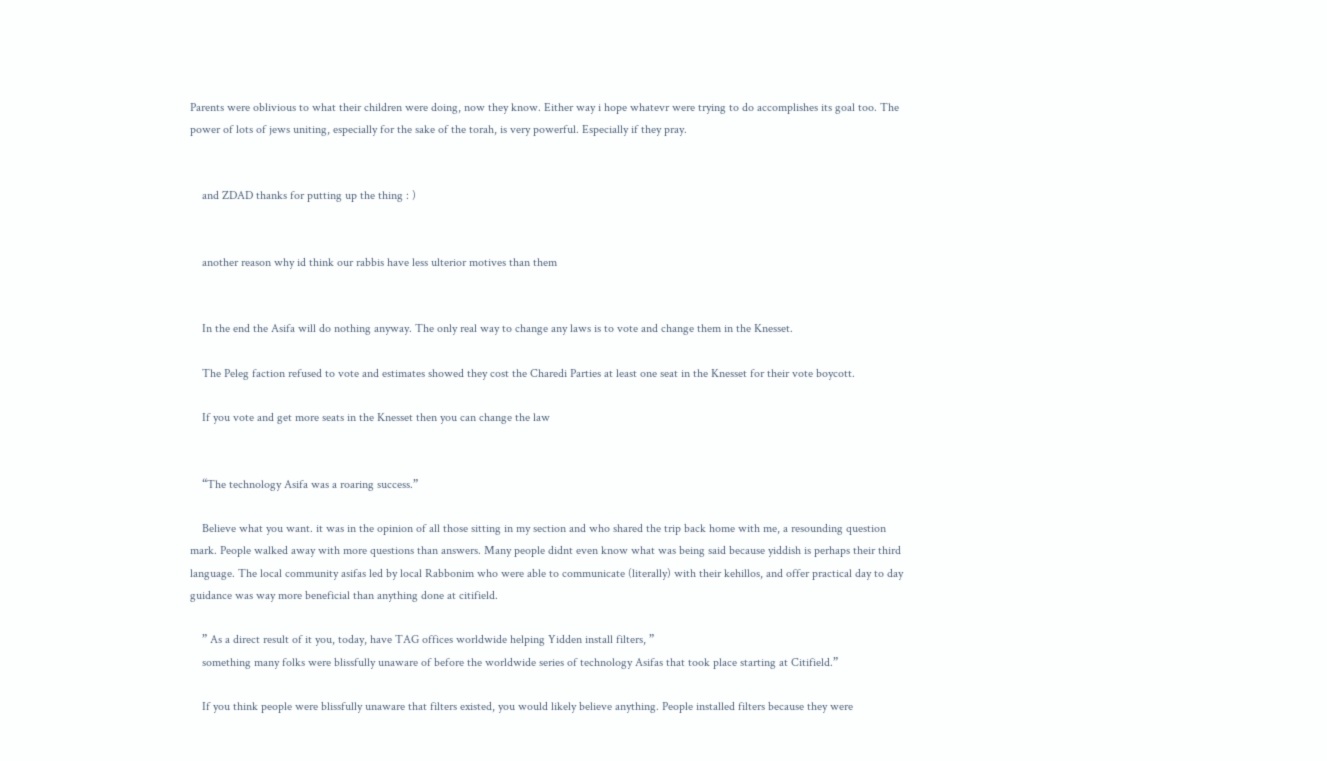Parents were oblivious to what their children were doing, now they know. Either way i hope whatevr were trying to do accomplishes its goal too. The power of lots of jews uniting, especially for the sake of the torah, is very powerful. Especially if they pray.


    and ZDAD thanks for putting up the thing : )


    another reason why id think our rabbis have less ulterior motives than them


    In the end the Asifa will do nothing anyway. The only real way to change any laws is to vote and change them in the Knesset.

    The Peleg faction refused to vote and estimates showed they cost the Charedi Parties at least one seat in the Knesset for their vote boycott.

    If you vote and get more seats in the Knesset then you can change the law


    “The technology Asifa was a roaring success.”

    Believe what you want. it was in the opinion of all those sitting in my section and who shared the trip back home with me, a resounding question mark. People walked away with more questions than answers. Many people didnt even know what was being said because yiddish is perhaps their third language. The local community asifas led by local Rabbonim who were able to communicate (literally) with their kehillos, and offer practical day to day guidance was way more beneficial than anything done at citifield.

    ” As a direct result of it you, today, have TAG offices worldwide helping Yidden install filters, ”
    something many folks were blissfully unaware of before the worldwide series of technology Asifas that took place starting at Citifield.”

    If you think people were blissfully unaware that filters existed, you would likely believe anything. People installed filters because they were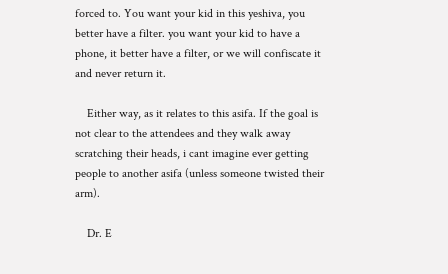forced to. You want your kid in this yeshiva, you better have a filter. you want your kid to have a phone, it better have a filter, or we will confiscate it and never return it.

    Either way, as it relates to this asifa. If the goal is not clear to the attendees and they walk away scratching their heads, i cant imagine ever getting people to another asifa (unless someone twisted their arm).

    Dr. E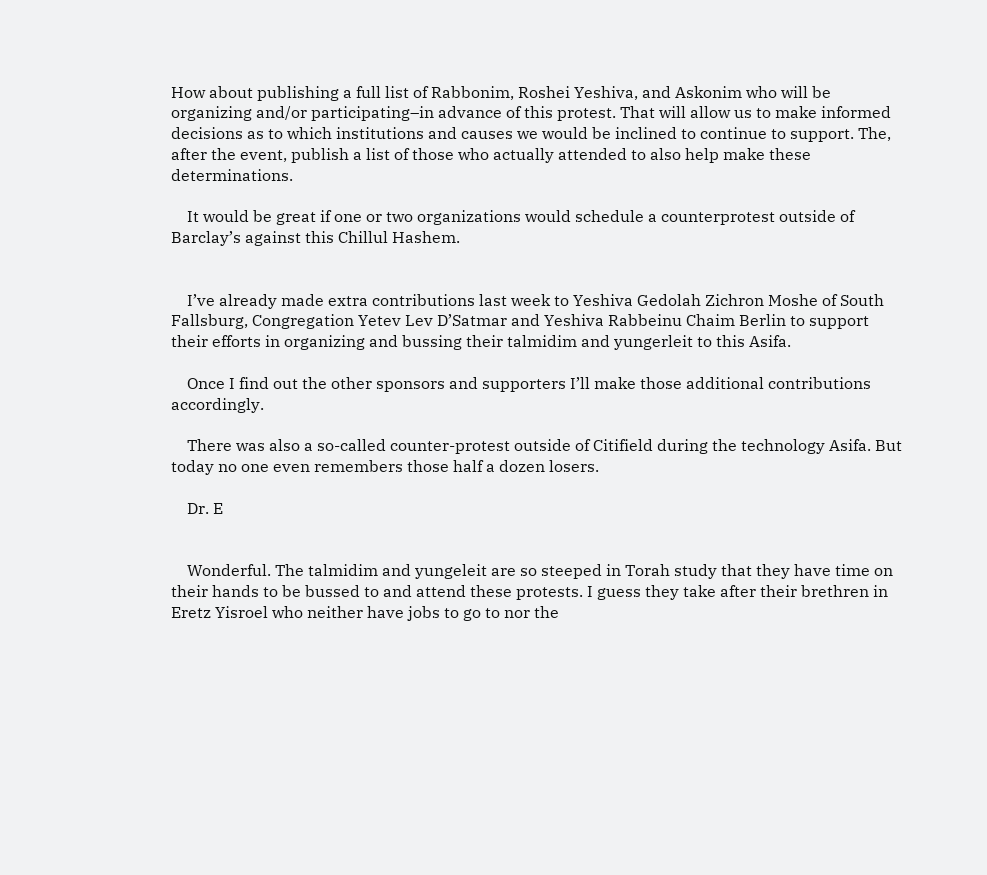How about publishing a full list of Rabbonim, Roshei Yeshiva, and Askonim who will be organizing and/or participating–in advance of this protest. That will allow us to make informed decisions as to which institutions and causes we would be inclined to continue to support. The, after the event, publish a list of those who actually attended to also help make these determinations.

    It would be great if one or two organizations would schedule a counterprotest outside of Barclay’s against this Chillul Hashem.


    I’ve already made extra contributions last week to Yeshiva Gedolah Zichron Moshe of South Fallsburg, Congregation Yetev Lev D’Satmar and Yeshiva Rabbeinu Chaim Berlin to support their efforts in organizing and bussing their talmidim and yungerleit to this Asifa.

    Once I find out the other sponsors and supporters I’ll make those additional contributions accordingly.

    There was also a so-called counter-protest outside of Citifield during the technology Asifa. But today no one even remembers those half a dozen losers.

    Dr. E


    Wonderful. The talmidim and yungeleit are so steeped in Torah study that they have time on their hands to be bussed to and attend these protests. I guess they take after their brethren in Eretz Yisroel who neither have jobs to go to nor the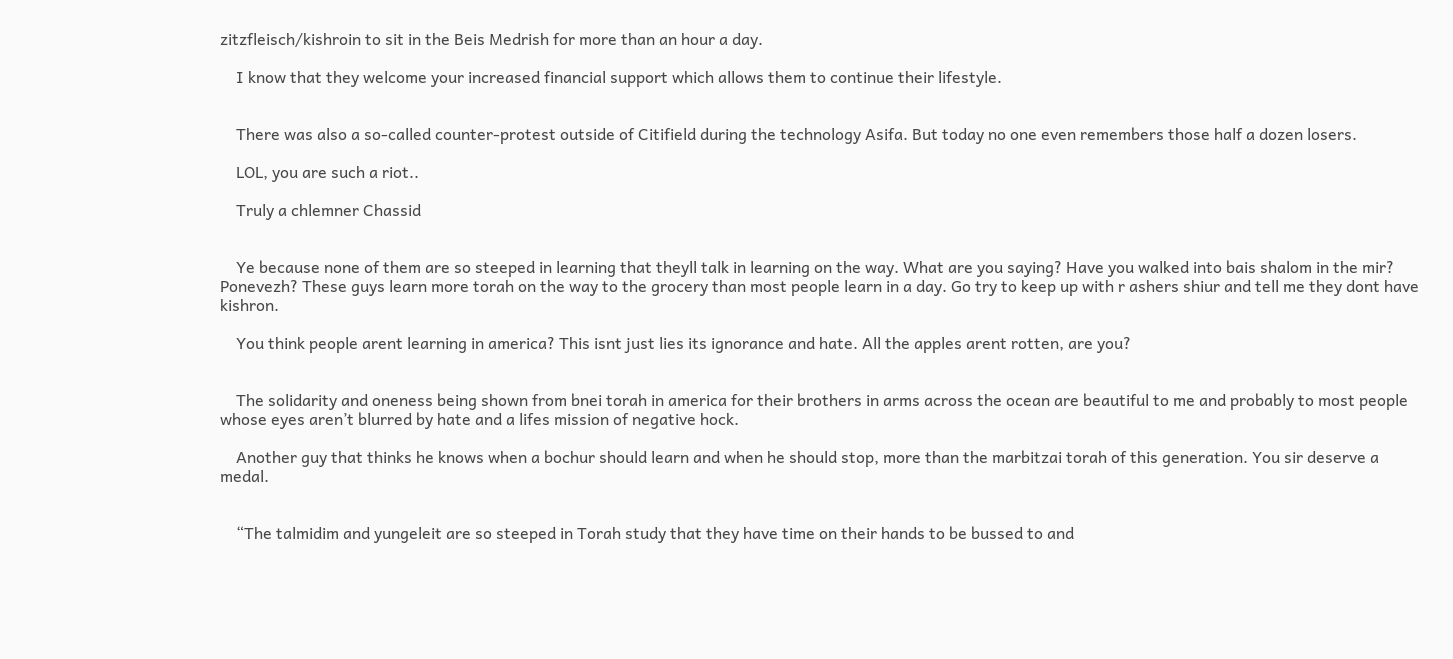zitzfleisch/kishroin to sit in the Beis Medrish for more than an hour a day.

    I know that they welcome your increased financial support which allows them to continue their lifestyle.


    There was also a so-called counter-protest outside of Citifield during the technology Asifa. But today no one even remembers those half a dozen losers.

    LOL, you are such a riot..

    Truly a chlemner Chassid


    Ye because none of them are so steeped in learning that theyll talk in learning on the way. What are you saying? Have you walked into bais shalom in the mir? Ponevezh? These guys learn more torah on the way to the grocery than most people learn in a day. Go try to keep up with r ashers shiur and tell me they dont have kishron.

    You think people arent learning in america? This isnt just lies its ignorance and hate. All the apples arent rotten, are you?


    The solidarity and oneness being shown from bnei torah in america for their brothers in arms across the ocean are beautiful to me and probably to most people whose eyes aren’t blurred by hate and a lifes mission of negative hock.

    Another guy that thinks he knows when a bochur should learn and when he should stop, more than the marbitzai torah of this generation. You sir deserve a medal.


    “The talmidim and yungeleit are so steeped in Torah study that they have time on their hands to be bussed to and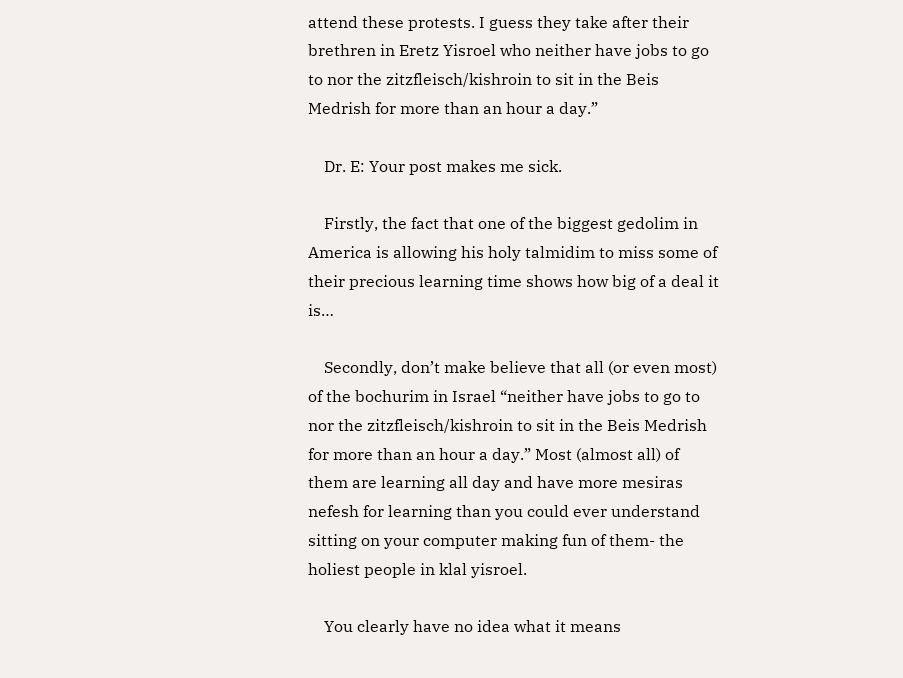attend these protests. I guess they take after their brethren in Eretz Yisroel who neither have jobs to go to nor the zitzfleisch/kishroin to sit in the Beis Medrish for more than an hour a day.”

    Dr. E: Your post makes me sick.

    Firstly, the fact that one of the biggest gedolim in America is allowing his holy talmidim to miss some of their precious learning time shows how big of a deal it is…

    Secondly, don’t make believe that all (or even most) of the bochurim in Israel “neither have jobs to go to nor the zitzfleisch/kishroin to sit in the Beis Medrish for more than an hour a day.” Most (almost all) of them are learning all day and have more mesiras nefesh for learning than you could ever understand sitting on your computer making fun of them- the holiest people in klal yisroel.

    You clearly have no idea what it means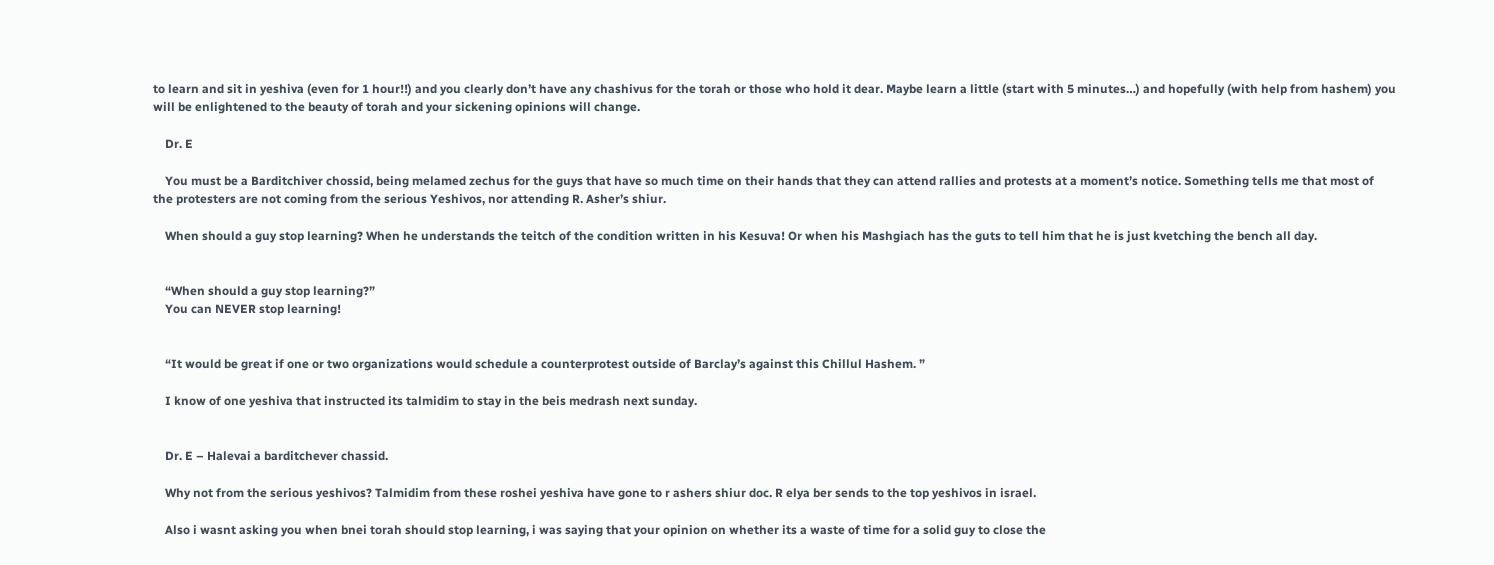to learn and sit in yeshiva (even for 1 hour!!) and you clearly don’t have any chashivus for the torah or those who hold it dear. Maybe learn a little (start with 5 minutes…) and hopefully (with help from hashem) you will be enlightened to the beauty of torah and your sickening opinions will change.

    Dr. E

    You must be a Barditchiver chossid, being melamed zechus for the guys that have so much time on their hands that they can attend rallies and protests at a moment’s notice. Something tells me that most of the protesters are not coming from the serious Yeshivos, nor attending R. Asher’s shiur.

    When should a guy stop learning? When he understands the teitch of the condition written in his Kesuva! Or when his Mashgiach has the guts to tell him that he is just kvetching the bench all day.


    “When should a guy stop learning?”
    You can NEVER stop learning!


    “It would be great if one or two organizations would schedule a counterprotest outside of Barclay’s against this Chillul Hashem. ”

    I know of one yeshiva that instructed its talmidim to stay in the beis medrash next sunday.


    Dr. E – Halevai a barditchever chassid.

    Why not from the serious yeshivos? Talmidim from these roshei yeshiva have gone to r ashers shiur doc. R elya ber sends to the top yeshivos in israel.

    Also i wasnt asking you when bnei torah should stop learning, i was saying that your opinion on whether its a waste of time for a solid guy to close the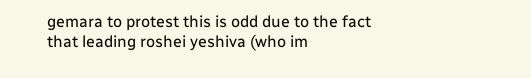gemara to protest this is odd due to the fact that leading roshei yeshiva (who im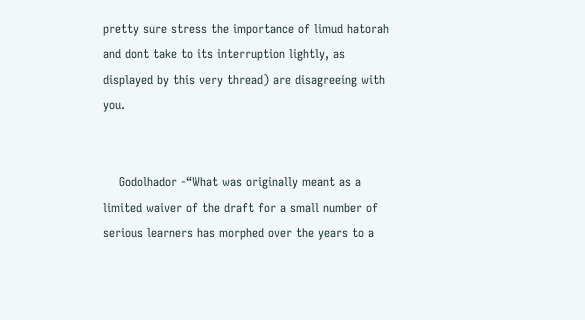pretty sure stress the importance of limud hatorah and dont take to its interruption lightly, as displayed by this very thread) are disagreeing with you.


    Godolhador -“What was originally meant as a limited waiver of the draft for a small number of serious learners has morphed over the years to a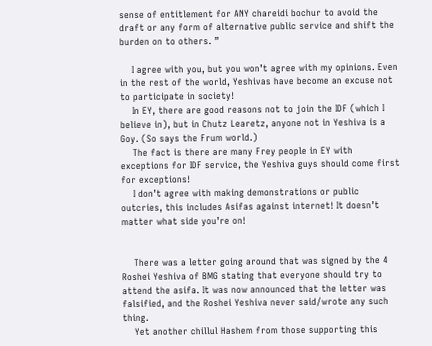sense of entitlement for ANY chareidi bochur to avoid the draft or any form of alternative public service and shift the burden on to others. ”

    I agree with you, but you won’t agree with my opinions. Even in the rest of the world, Yeshivas have become an excuse not to participate in society!
    In EY, there are good reasons not to join the IDF (which I believe in), but in Chutz Learetz, anyone not in Yeshiva is a Goy. (So says the Frum world.)
    The fact is there are many Frey people in EY with exceptions for IDF service, the Yeshiva guys should come first for exceptions!
    I don’t agree with making demonstrations or public outcries, this includes Asifas against internet! It doesn’t matter what side you’re on!


    There was a letter going around that was signed by the 4 Roshei Yeshiva of BMG stating that everyone should try to attend the asifa. It was now announced that the letter was falsified, and the Roshei Yeshiva never said/wrote any such thing.
    Yet another chillul Hashem from those supporting this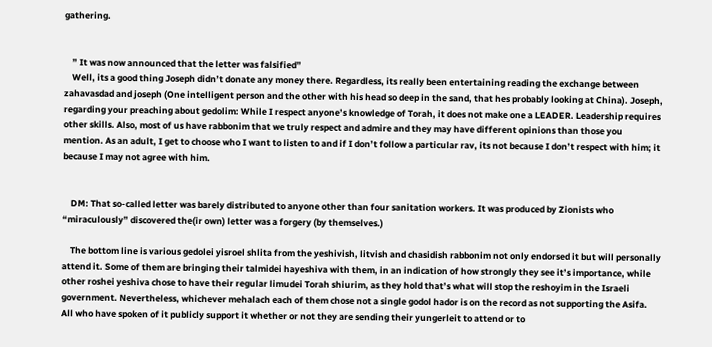gathering.


    ” It was now announced that the letter was falsified”
    Well, its a good thing Joseph didn’t donate any money there. Regardless, its really been entertaining reading the exchange between zahavasdad and joseph (One intelligent person and the other with his head so deep in the sand, that hes probably looking at China). Joseph, regarding your preaching about gedolim: While I respect anyone’s knowledge of Torah, it does not make one a LEADER. Leadership requires other skills. Also, most of us have rabbonim that we truly respect and admire and they may have different opinions than those you mention. As an adult, I get to choose who I want to listen to and if I don’t follow a particular rav, its not because I don’t respect with him; it because I may not agree with him.


    DM: That so-called letter was barely distributed to anyone other than four sanitation workers. It was produced by Zionists who “miraculously” discovered the(ir own) letter was a forgery (by themselves.)

    The bottom line is various gedolei yisroel shlita from the yeshivish, litvish and chasidish rabbonim not only endorsed it but will personally attend it. Some of them are bringing their talmidei hayeshiva with them, in an indication of how strongly they see it’s importance, while other roshei yeshiva chose to have their regular limudei Torah shiurim, as they hold that’s what will stop the reshoyim in the Israeli government. Nevertheless, whichever mehalach each of them chose not a single godol hador is on the record as not supporting the Asifa. All who have spoken of it publicly support it whether or not they are sending their yungerleit to attend or to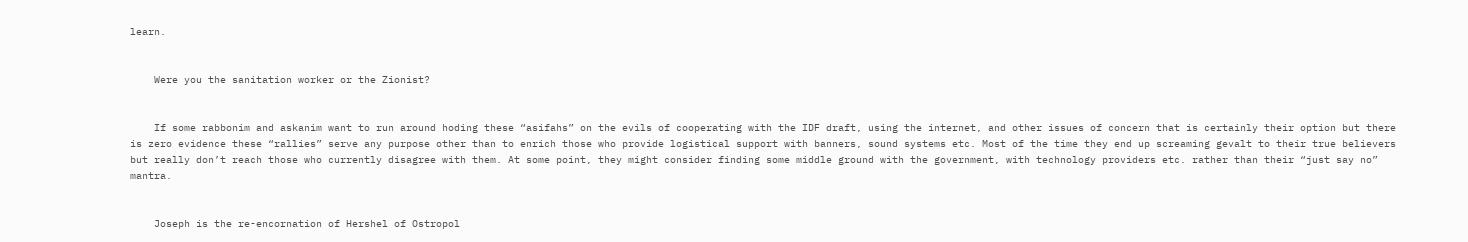learn.


    Were you the sanitation worker or the Zionist?


    If some rabbonim and askanim want to run around hoding these “asifahs” on the evils of cooperating with the IDF draft, using the internet, and other issues of concern that is certainly their option but there is zero evidence these “rallies” serve any purpose other than to enrich those who provide logistical support with banners, sound systems etc. Most of the time they end up screaming gevalt to their true believers but really don’t reach those who currently disagree with them. At some point, they might consider finding some middle ground with the government, with technology providers etc. rather than their “just say no” mantra.


    Joseph is the re-encornation of Hershel of Ostropol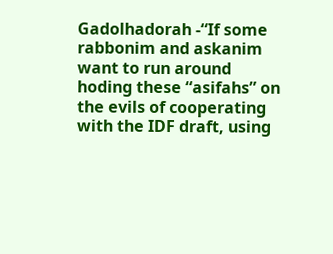Gadolhadorah -“If some rabbonim and askanim want to run around hoding these “asifahs” on the evils of cooperating with the IDF draft, using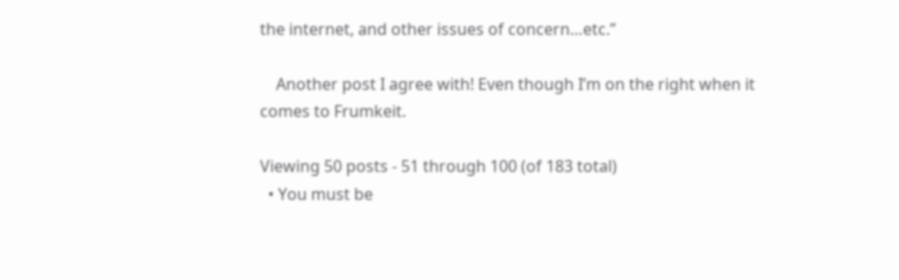the internet, and other issues of concern…etc.”

    Another post I agree with! Even though I’m on the right when it comes to Frumkeit.

Viewing 50 posts - 51 through 100 (of 183 total)
  • You must be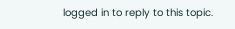logged in to reply to this topic.